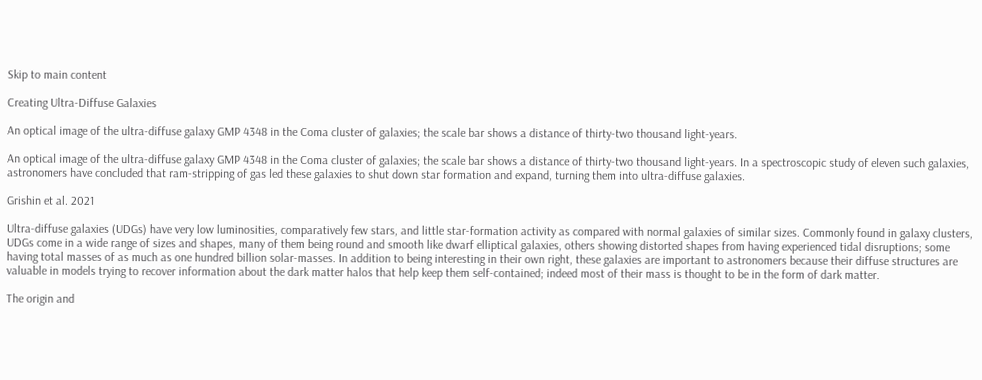Skip to main content

Creating Ultra-Diffuse Galaxies

An optical image of the ultra-diffuse galaxy GMP 4348 in the Coma cluster of galaxies; the scale bar shows a distance of thirty-two thousand light-years.

An optical image of the ultra-diffuse galaxy GMP 4348 in the Coma cluster of galaxies; the scale bar shows a distance of thirty-two thousand light-years. In a spectroscopic study of eleven such galaxies, astronomers have concluded that ram-stripping of gas led these galaxies to shut down star formation and expand, turning them into ultra-diffuse galaxies.

Grishin et al. 2021

Ultra-diffuse galaxies (UDGs) have very low luminosities, comparatively few stars, and little star-formation activity as compared with normal galaxies of similar sizes. Commonly found in galaxy clusters, UDGs come in a wide range of sizes and shapes, many of them being round and smooth like dwarf elliptical galaxies, others showing distorted shapes from having experienced tidal disruptions; some having total masses of as much as one hundred billion solar-masses. In addition to being interesting in their own right, these galaxies are important to astronomers because their diffuse structures are valuable in models trying to recover information about the dark matter halos that help keep them self-contained; indeed most of their mass is thought to be in the form of dark matter.

The origin and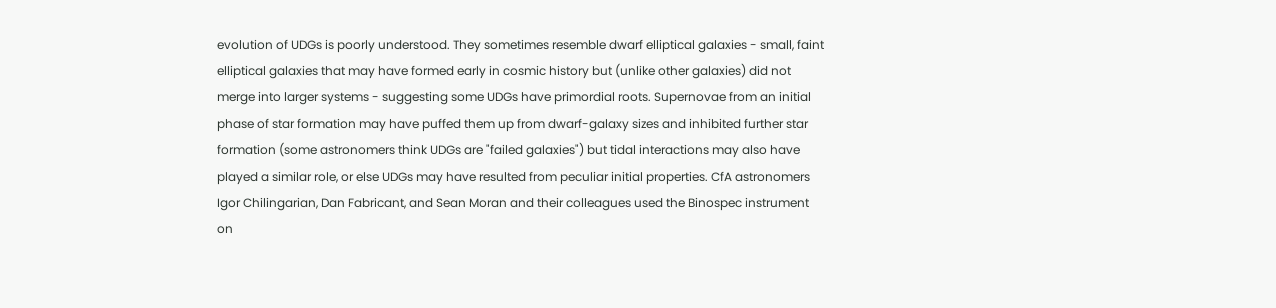evolution of UDGs is poorly understood. They sometimes resemble dwarf elliptical galaxies - small, faint elliptical galaxies that may have formed early in cosmic history but (unlike other galaxies) did not merge into larger systems - suggesting some UDGs have primordial roots. Supernovae from an initial phase of star formation may have puffed them up from dwarf-galaxy sizes and inhibited further star formation (some astronomers think UDGs are "failed galaxies") but tidal interactions may also have played a similar role, or else UDGs may have resulted from peculiar initial properties. CfA astronomers Igor Chilingarian, Dan Fabricant, and Sean Moran and their colleagues used the Binospec instrument on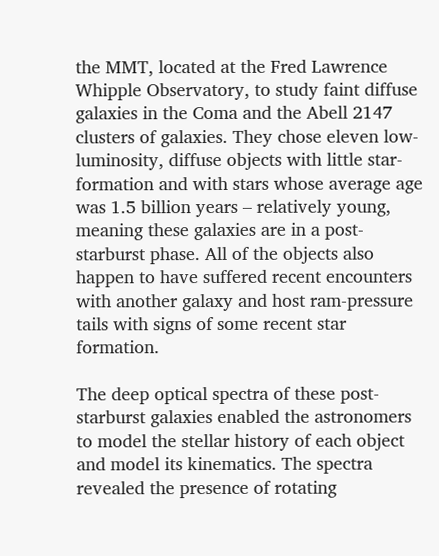the MMT, located at the Fred Lawrence Whipple Observatory, to study faint diffuse galaxies in the Coma and the Abell 2147 clusters of galaxies. They chose eleven low-luminosity, diffuse objects with little star-formation and with stars whose average age was 1.5 billion years – relatively young, meaning these galaxies are in a post-starburst phase. All of the objects also happen to have suffered recent encounters with another galaxy and host ram-pressure tails with signs of some recent star formation.

The deep optical spectra of these post-starburst galaxies enabled the astronomers to model the stellar history of each object and model its kinematics. The spectra revealed the presence of rotating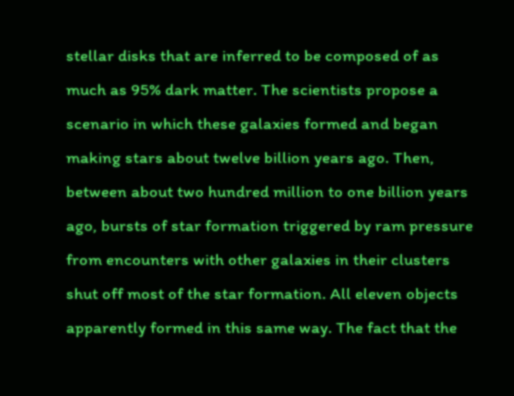stellar disks that are inferred to be composed of as much as 95% dark matter. The scientists propose a scenario in which these galaxies formed and began making stars about twelve billion years ago. Then, between about two hundred million to one billion years ago, bursts of star formation triggered by ram pressure from encounters with other galaxies in their clusters shut off most of the star formation. All eleven objects apparently formed in this same way. The fact that the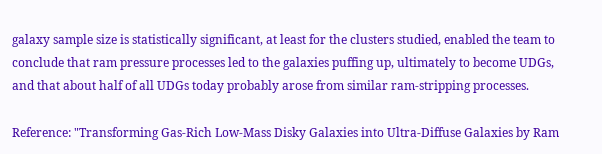galaxy sample size is statistically significant, at least for the clusters studied, enabled the team to conclude that ram pressure processes led to the galaxies puffing up, ultimately to become UDGs, and that about half of all UDGs today probably arose from similar ram-stripping processes.

Reference: "Transforming Gas-Rich Low-Mass Disky Galaxies into Ultra-Diffuse Galaxies by Ram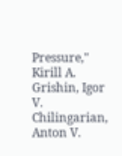Pressure," Kirill A. Grishin, Igor V. Chilingarian, Anton V.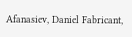Afanasiev, Daniel Fabricant,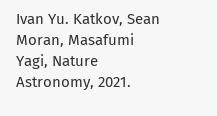Ivan Yu. Katkov, Sean Moran, Masafumi Yagi, Nature Astronomy, 2021.